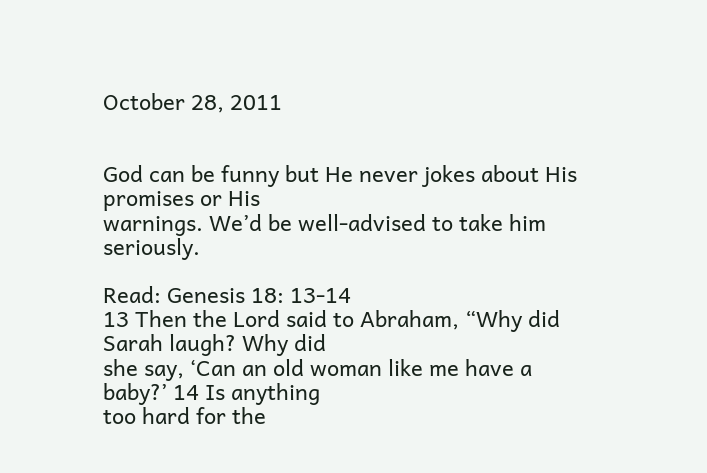October 28, 2011


God can be funny but He never jokes about His promises or His
warnings. We’d be well-advised to take him seriously.

Read: Genesis 18: 13-14
13 Then the Lord said to Abraham, “Why did Sarah laugh? Why did
she say, ‘Can an old woman like me have a baby?’ 14 Is anything
too hard for the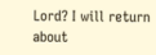Lord? I will return about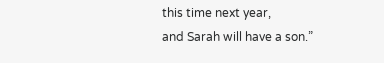this time next year,
and Sarah will have a son.”